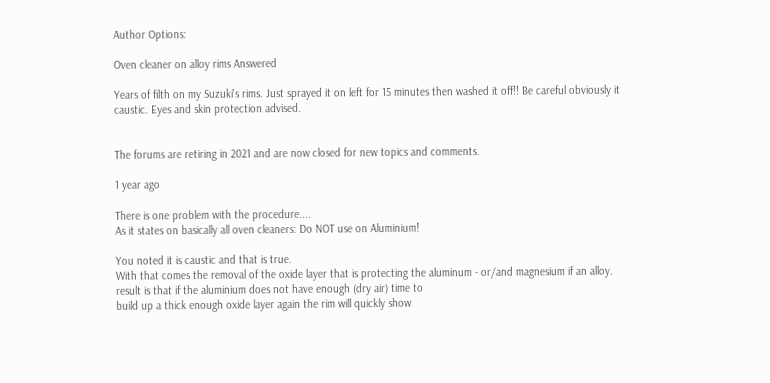Author Options:

Oven cleaner on alloy rims Answered

Years of filth on my Suzuki's rims. Just sprayed it on left for 15 minutes then washed it off!! Be careful obviously it caustic. Eyes and skin protection advised.


The forums are retiring in 2021 and are now closed for new topics and comments.

1 year ago

There is one problem with the procedure....
As it states on basically all oven cleaners: Do NOT use on Aluminium!

You noted it is caustic and that is true.
With that comes the removal of the oxide layer that is protecting the aluminum - or/and magnesium if an alloy.
result is that if the aluminium does not have enough (dry air) time to
build up a thick enough oxide layer again the rim will quickly show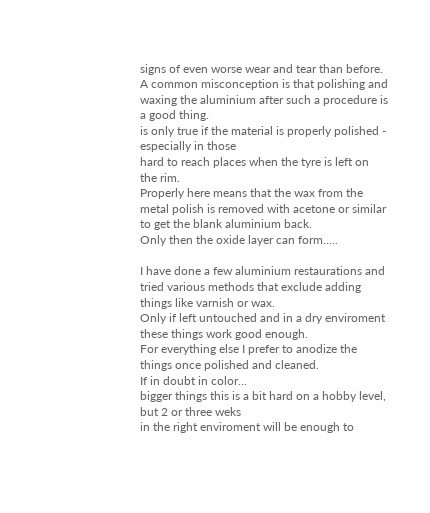signs of even worse wear and tear than before.
A common misconception is that polishing and waxing the aluminium after such a procedure is a good thing.
is only true if the material is properly polished - especially in those
hard to reach places when the tyre is left on the rim.
Properly here means that the wax from the metal polish is removed with acetone or similar to get the blank aluminium back.
Only then the oxide layer can form.....

I have done a few aluminium restaurations and tried various methods that exclude adding things like varnish or wax.
Only if left untouched and in a dry enviroment these things work good enough.
For everything else I prefer to anodize the things once polished and cleaned.
If in doubt in color...
bigger things this is a bit hard on a hobby level, but 2 or three weks
in the right enviroment will be enough to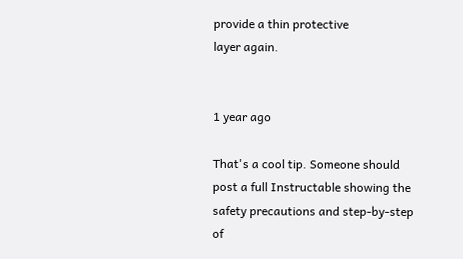provide a thin protective
layer again.


1 year ago

That's a cool tip. Someone should post a full Instructable showing the safety precautions and step-by-step of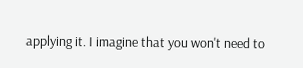applying it. I imagine that you won't need to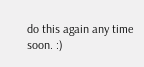do this again any time soon. :)